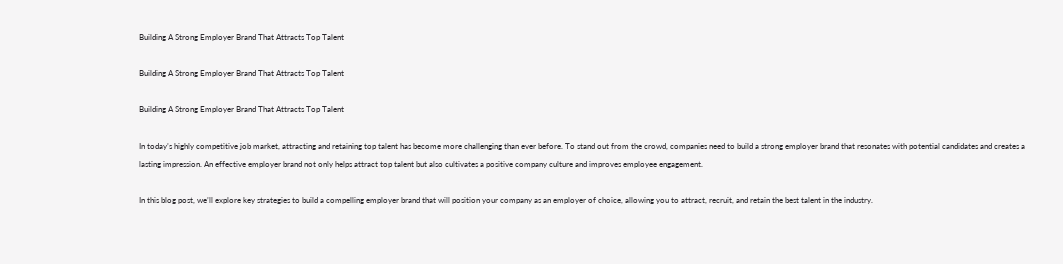Building A Strong Employer Brand That Attracts Top Talent

Building A Strong Employer Brand That Attracts Top Talent

Building A Strong Employer Brand That Attracts Top Talent

In today’s highly competitive job market, attracting and retaining top talent has become more challenging than ever before. To stand out from the crowd, companies need to build a strong employer brand that resonates with potential candidates and creates a lasting impression. An effective employer brand not only helps attract top talent but also cultivates a positive company culture and improves employee engagement.

In this blog post, we’ll explore key strategies to build a compelling employer brand that will position your company as an employer of choice, allowing you to attract, recruit, and retain the best talent in the industry.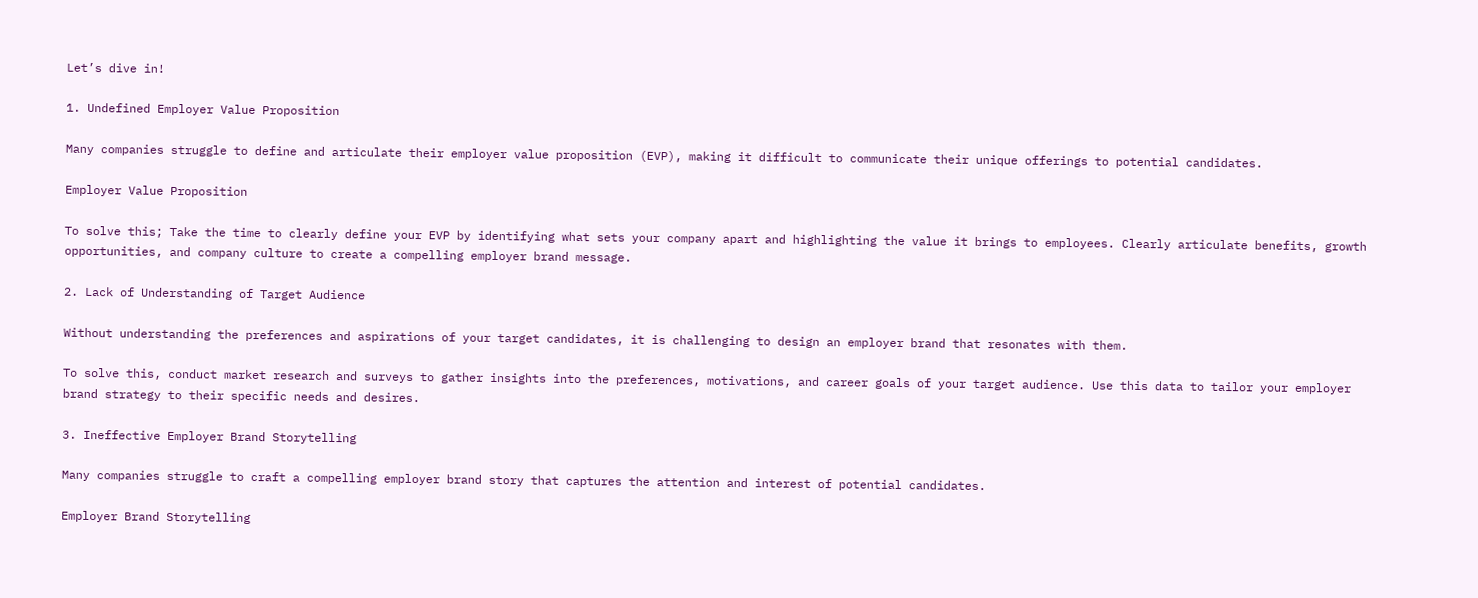Let’s dive in!

1. Undefined Employer Value Proposition

Many companies struggle to define and articulate their employer value proposition (EVP), making it difficult to communicate their unique offerings to potential candidates.

Employer Value Proposition

To solve this; Take the time to clearly define your EVP by identifying what sets your company apart and highlighting the value it brings to employees. Clearly articulate benefits, growth opportunities, and company culture to create a compelling employer brand message.

2. Lack of Understanding of Target Audience

Without understanding the preferences and aspirations of your target candidates, it is challenging to design an employer brand that resonates with them.

To solve this, conduct market research and surveys to gather insights into the preferences, motivations, and career goals of your target audience. Use this data to tailor your employer brand strategy to their specific needs and desires.

3. Ineffective Employer Brand Storytelling

Many companies struggle to craft a compelling employer brand story that captures the attention and interest of potential candidates.

Employer Brand Storytelling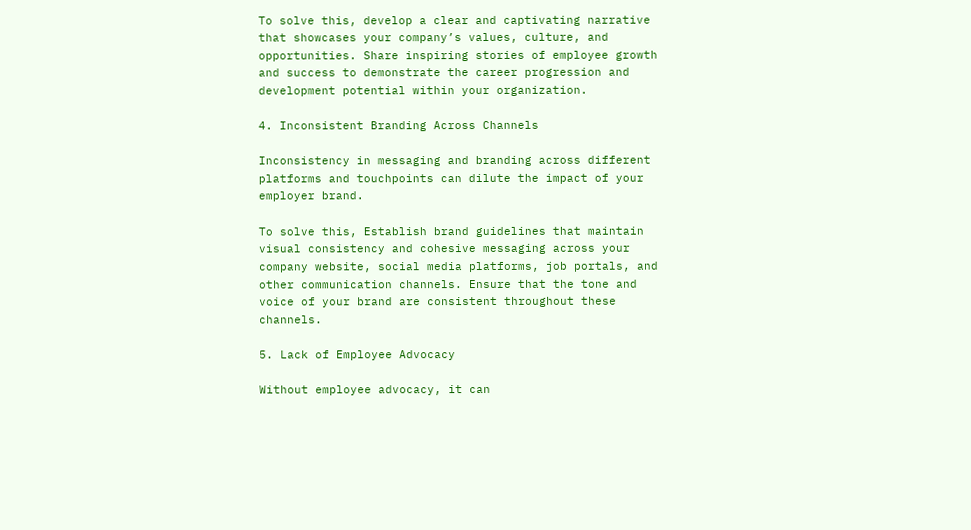To solve this, develop a clear and captivating narrative that showcases your company’s values, culture, and opportunities. Share inspiring stories of employee growth and success to demonstrate the career progression and development potential within your organization.

4. Inconsistent Branding Across Channels

Inconsistency in messaging and branding across different platforms and touchpoints can dilute the impact of your employer brand.

To solve this, Establish brand guidelines that maintain visual consistency and cohesive messaging across your company website, social media platforms, job portals, and other communication channels. Ensure that the tone and voice of your brand are consistent throughout these channels.

5. Lack of Employee Advocacy

Without employee advocacy, it can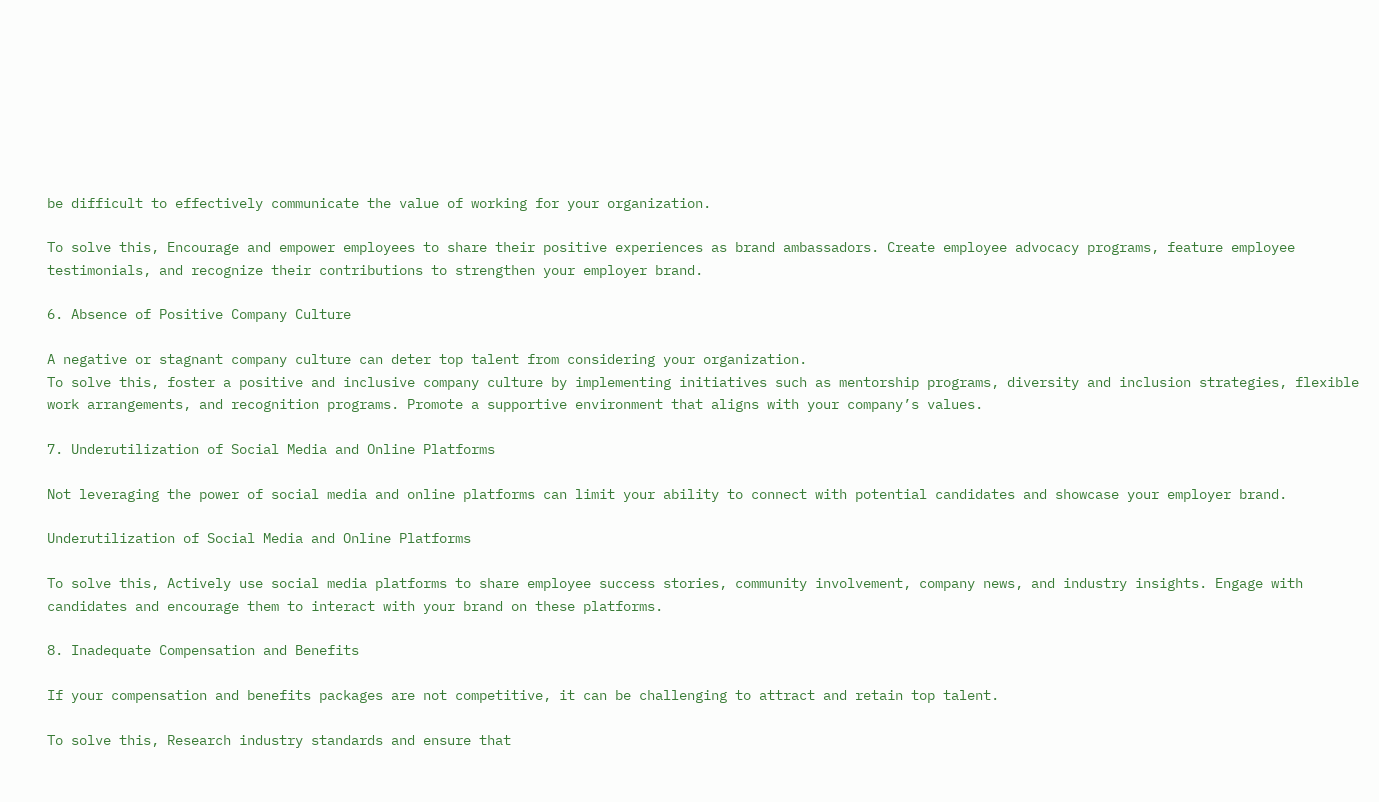be difficult to effectively communicate the value of working for your organization.

To solve this, Encourage and empower employees to share their positive experiences as brand ambassadors. Create employee advocacy programs, feature employee testimonials, and recognize their contributions to strengthen your employer brand.

6. Absence of Positive Company Culture

A negative or stagnant company culture can deter top talent from considering your organization.
To solve this, foster a positive and inclusive company culture by implementing initiatives such as mentorship programs, diversity and inclusion strategies, flexible work arrangements, and recognition programs. Promote a supportive environment that aligns with your company’s values.

7. Underutilization of Social Media and Online Platforms

Not leveraging the power of social media and online platforms can limit your ability to connect with potential candidates and showcase your employer brand.

Underutilization of Social Media and Online Platforms

To solve this, Actively use social media platforms to share employee success stories, community involvement, company news, and industry insights. Engage with candidates and encourage them to interact with your brand on these platforms.

8. Inadequate Compensation and Benefits

If your compensation and benefits packages are not competitive, it can be challenging to attract and retain top talent.

To solve this, Research industry standards and ensure that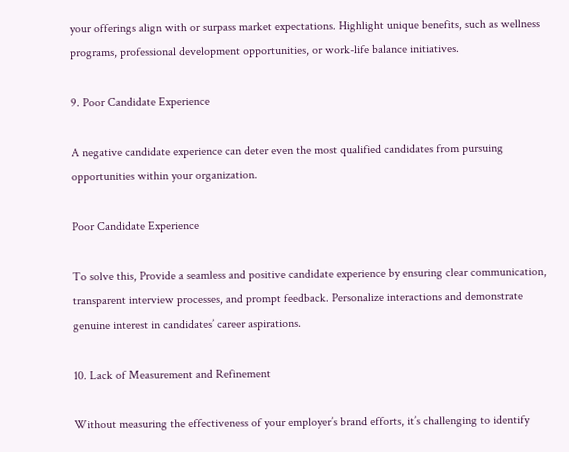your offerings align with or surpass market expectations. Highlight unique benefits, such as wellness programs, professional development opportunities, or work-life balance initiatives.

9. Poor Candidate Experience

A negative candidate experience can deter even the most qualified candidates from pursuing opportunities within your organization.

Poor Candidate Experience

To solve this, Provide a seamless and positive candidate experience by ensuring clear communication, transparent interview processes, and prompt feedback. Personalize interactions and demonstrate genuine interest in candidates’ career aspirations.

10. Lack of Measurement and Refinement

Without measuring the effectiveness of your employer’s brand efforts, it’s challenging to identify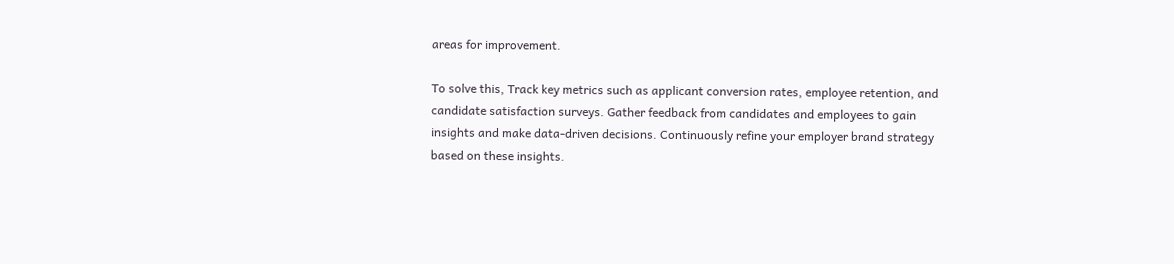areas for improvement.

To solve this, Track key metrics such as applicant conversion rates, employee retention, and candidate satisfaction surveys. Gather feedback from candidates and employees to gain insights and make data-driven decisions. Continuously refine your employer brand strategy based on these insights.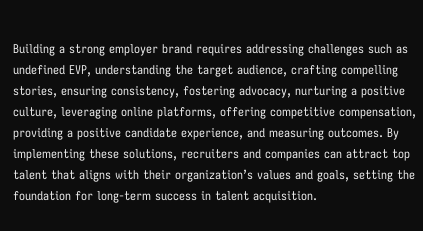Building a strong employer brand requires addressing challenges such as undefined EVP, understanding the target audience, crafting compelling stories, ensuring consistency, fostering advocacy, nurturing a positive culture, leveraging online platforms, offering competitive compensation, providing a positive candidate experience, and measuring outcomes. By implementing these solutions, recruiters and companies can attract top talent that aligns with their organization’s values and goals, setting the foundation for long-term success in talent acquisition.